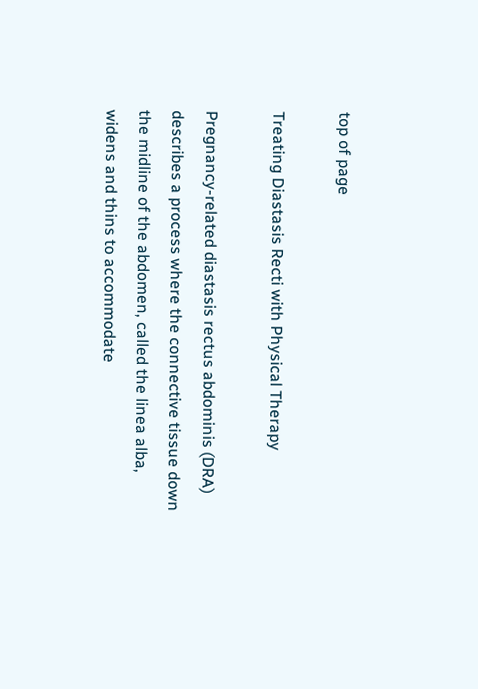top of page

Treating Diastasis Recti with Physical Therapy

Pregnancy-related diastasis rectus abdominis (DRA) describes a process where the connective tissue down the midline of the abdomen, called the linea alba, widens and thins to accommodate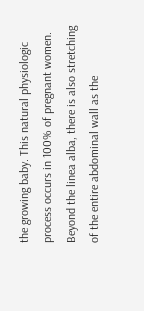the growing baby. This natural physiologic process occurs in 100% of pregnant women. Beyond the linea alba, there is also stretching of the entire abdominal wall as the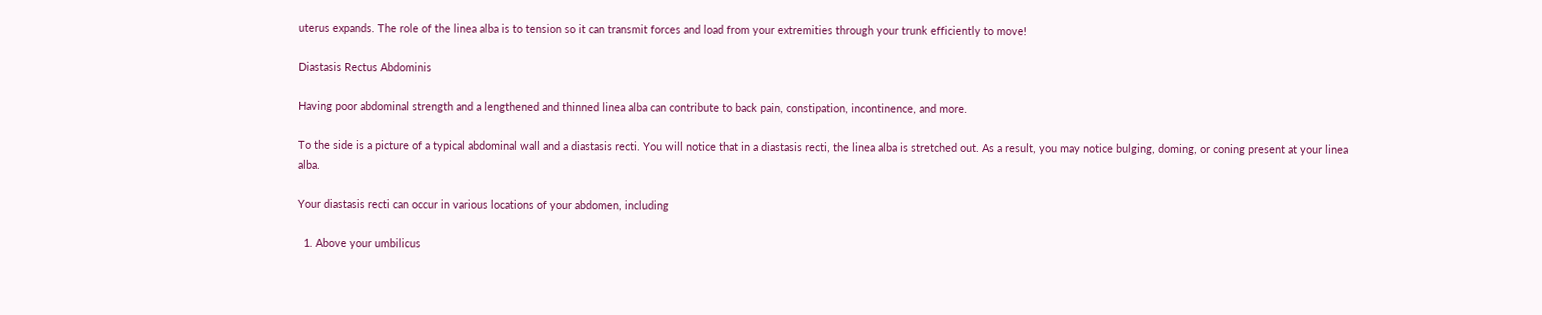uterus expands. The role of the linea alba is to tension so it can transmit forces and load from your extremities through your trunk efficiently to move!

Diastasis Rectus Abdominis

Having poor abdominal strength and a lengthened and thinned linea alba can contribute to back pain, constipation, incontinence, and more.

To the side is a picture of a typical abdominal wall and a diastasis recti. You will notice that in a diastasis recti, the linea alba is stretched out. As a result, you may notice bulging, doming, or coning present at your linea alba.

Your diastasis recti can occur in various locations of your abdomen, including

  1. Above your umbilicus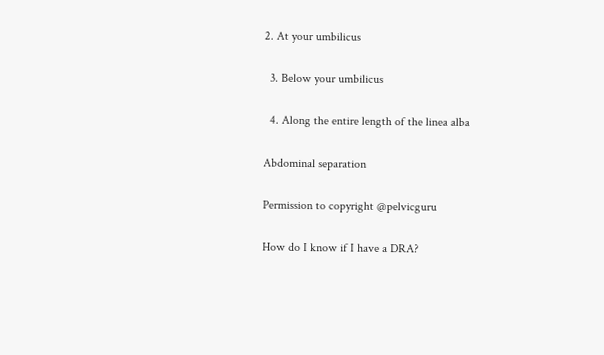2. At your umbilicus

  3. Below your umbilicus

  4. Along the entire length of the linea alba

Abdominal separation

Permission to copyright @pelvicguru

How do I know if I have a DRA?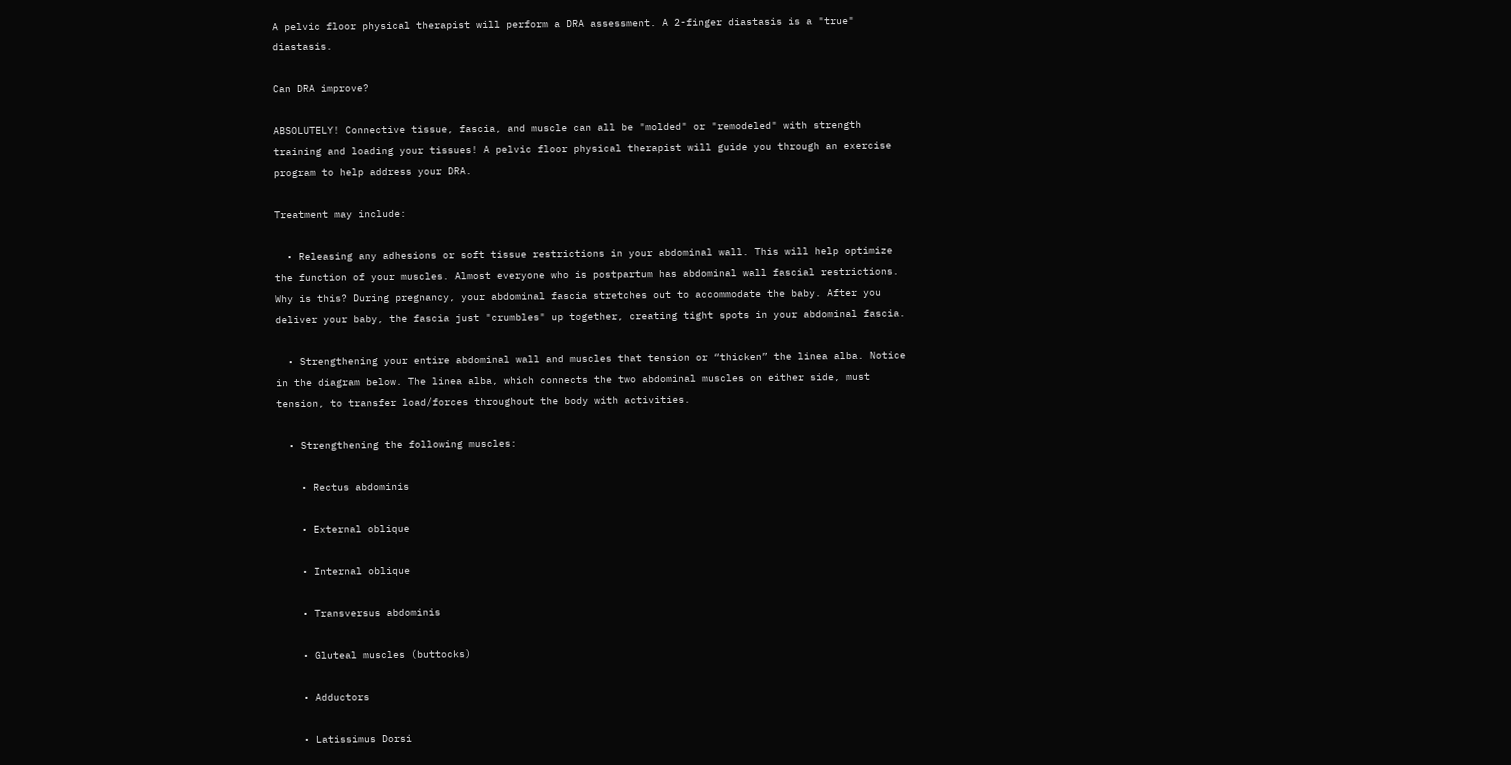A pelvic floor physical therapist will perform a DRA assessment. A 2-finger diastasis is a "true" diastasis.

Can DRA improve?

ABSOLUTELY! Connective tissue, fascia, and muscle can all be "molded" or "remodeled" with strength training and loading your tissues! A pelvic floor physical therapist will guide you through an exercise program to help address your DRA.

Treatment may include:

  • Releasing any adhesions or soft tissue restrictions in your abdominal wall. This will help optimize the function of your muscles. Almost everyone who is postpartum has abdominal wall fascial restrictions. Why is this? During pregnancy, your abdominal fascia stretches out to accommodate the baby. After you deliver your baby, the fascia just "crumbles" up together, creating tight spots in your abdominal fascia.

  • Strengthening your entire abdominal wall and muscles that tension or “thicken” the linea alba. Notice in the diagram below. The linea alba, which connects the two abdominal muscles on either side, must tension, to transfer load/forces throughout the body with activities.

  • Strengthening the following muscles:

    • Rectus abdominis

    • External oblique

    • Internal oblique

    • Transversus abdominis

    • Gluteal muscles (buttocks)

    • Adductors

    • Latissimus Dorsi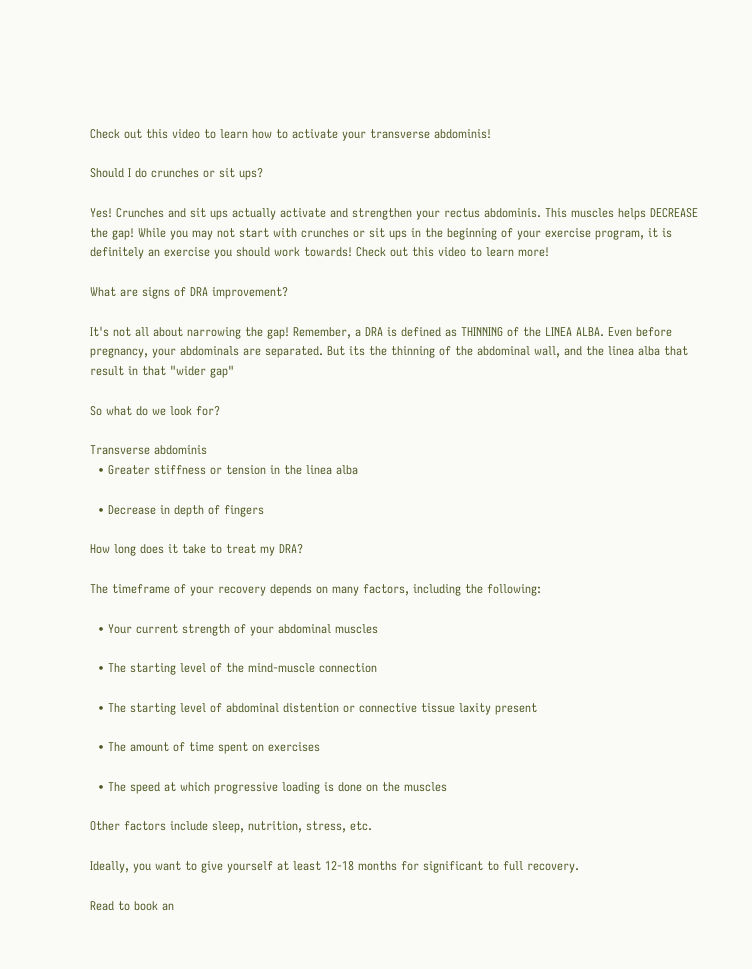Check out this video to learn how to activate your transverse abdominis!

Should I do crunches or sit ups?

Yes! Crunches and sit ups actually activate and strengthen your rectus abdominis. This muscles helps DECREASE the gap! While you may not start with crunches or sit ups in the beginning of your exercise program, it is definitely an exercise you should work towards! Check out this video to learn more!

What are signs of DRA improvement?

It's not all about narrowing the gap! Remember, a DRA is defined as THINNING of the LINEA ALBA. Even before pregnancy, your abdominals are separated. But its the thinning of the abdominal wall, and the linea alba that result in that "wider gap"

So what do we look for?

Transverse abdominis
  • Greater stiffness or tension in the linea alba

  • Decrease in depth of fingers

How long does it take to treat my DRA?

The timeframe of your recovery depends on many factors, including the following:

  • Your current strength of your abdominal muscles

  • The starting level of the mind-muscle connection

  • The starting level of abdominal distention or connective tissue laxity present

  • The amount of time spent on exercises

  • The speed at which progressive loading is done on the muscles

Other factors include sleep, nutrition, stress, etc.

Ideally, you want to give yourself at least 12-18 months for significant to full recovery.

Read to book an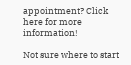appointment? Click here for more information!

Not sure where to start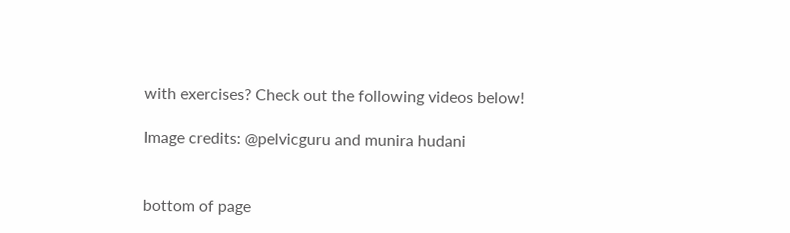with exercises? Check out the following videos below!

Image credits: @pelvicguru and munira hudani


bottom of page